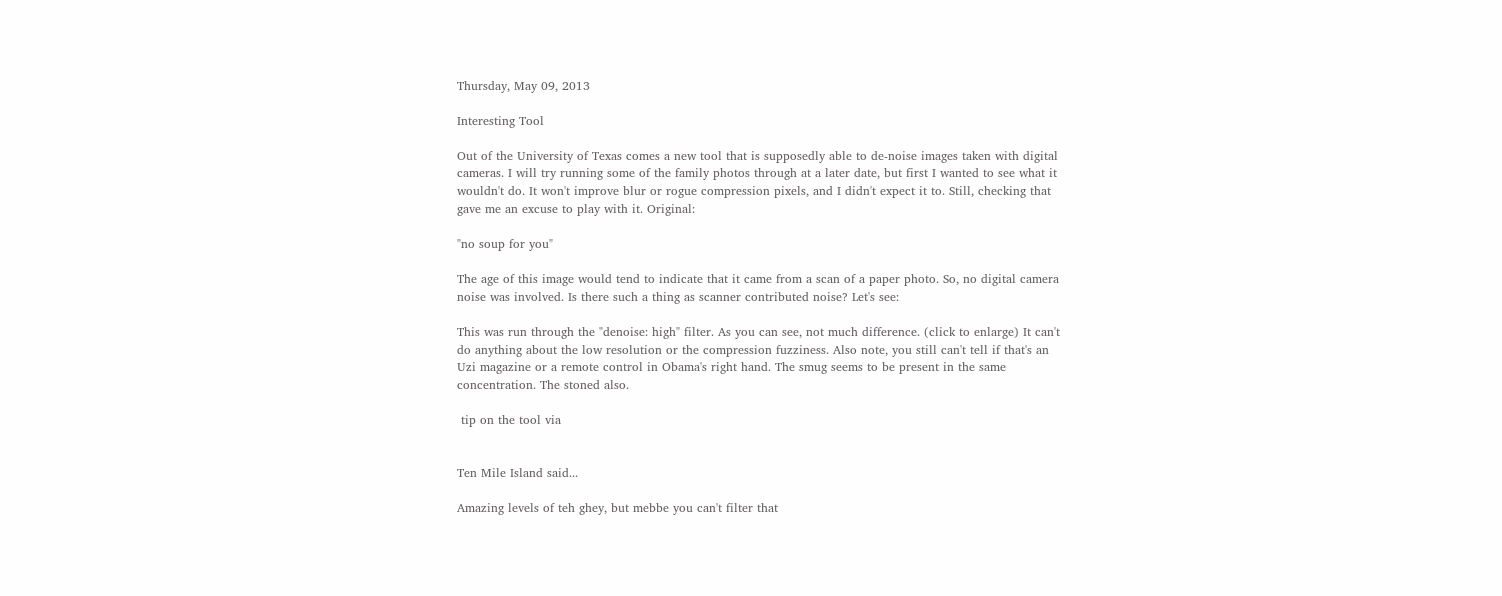Thursday, May 09, 2013

Interesting Tool

Out of the University of Texas comes a new tool that is supposedly able to de-noise images taken with digital cameras. I will try running some of the family photos through at a later date, but first I wanted to see what it wouldn't do. It won't improve blur or rogue compression pixels, and I didn't expect it to. Still, checking that gave me an excuse to play with it. Original:

"no soup for you"

The age of this image would tend to indicate that it came from a scan of a paper photo. So, no digital camera noise was involved. Is there such a thing as scanner contributed noise? Let's see:

This was run through the "denoise: high" filter. As you can see, not much difference. (click to enlarge) It can't do anything about the low resolution or the compression fuzziness. Also note, you still can't tell if that's an Uzi magazine or a remote control in Obama's right hand. The smug seems to be present in the same concentration. The stoned also.

 tip on the tool via


Ten Mile Island said...

Amazing levels of teh ghey, but mebbe you can't filter that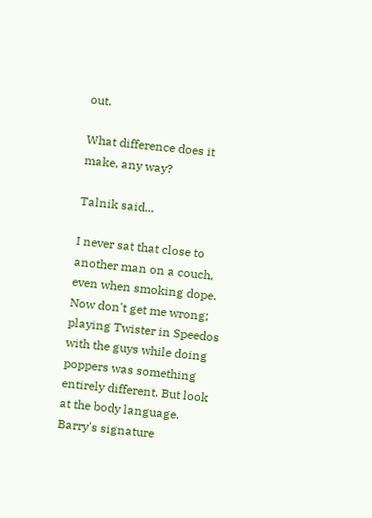out.

What difference does it make, any way?

Talnik said...

I never sat that close to another man on a couch, even when smoking dope. Now don't get me wrong; playing Twister in Speedos with the guys while doing poppers was something entirely different. But look at the body language. Barry's signature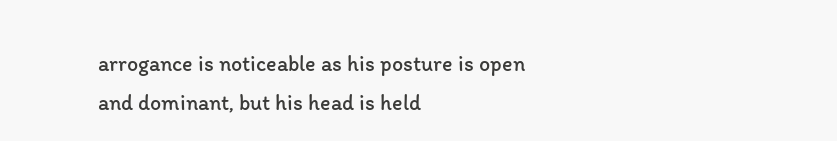arrogance is noticeable as his posture is open and dominant, but his head is held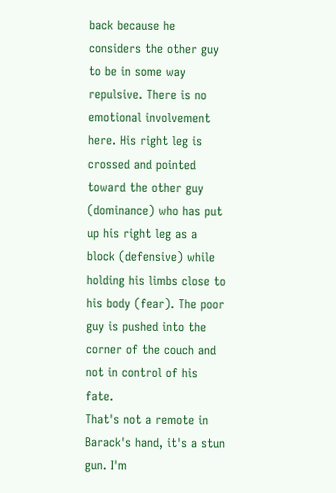back because he considers the other guy to be in some way repulsive. There is no emotional involvement here. His right leg is crossed and pointed toward the other guy (dominance) who has put up his right leg as a block (defensive) while holding his limbs close to his body (fear). The poor guy is pushed into the corner of the couch and not in control of his fate.
That's not a remote in Barack's hand, it's a stun gun. I'm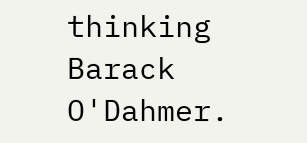thinking Barack O'Dahmer.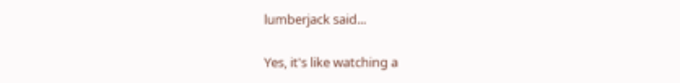lumberjack said...

Yes, it's like watching a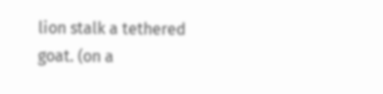lion stalk a tethered goat. (on a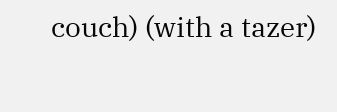couch) (with a tazer)